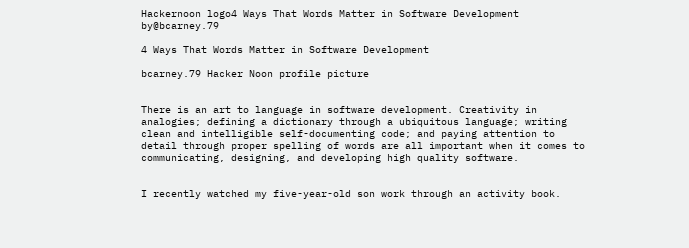Hackernoon logo4 Ways That Words Matter in Software Development by@bcarney.79

4 Ways That Words Matter in Software Development

bcarney.79 Hacker Noon profile picture


There is an art to language in software development. Creativity in analogies; defining a dictionary through a ubiquitous language; writing clean and intelligible self-documenting code; and paying attention to detail through proper spelling of words are all important when it comes to communicating, designing, and developing high quality software.


I recently watched my five-year-old son work through an activity book.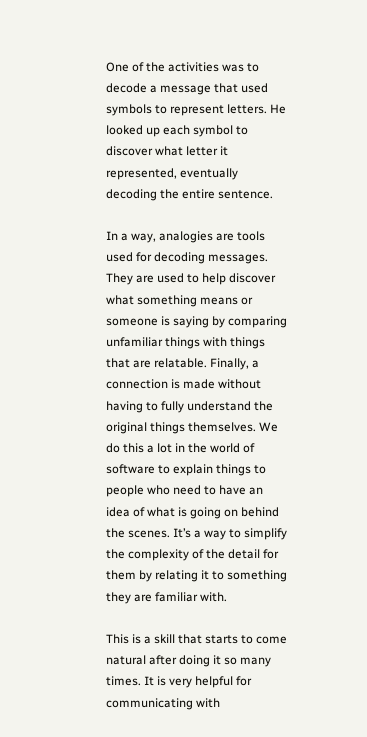One of the activities was to decode a message that used symbols to represent letters. He looked up each symbol to discover what letter it represented, eventually decoding the entire sentence.

In a way, analogies are tools used for decoding messages. They are used to help discover what something means or someone is saying by comparing unfamiliar things with things that are relatable. Finally, a connection is made without having to fully understand the original things themselves. We do this a lot in the world of software to explain things to people who need to have an idea of what is going on behind the scenes. It’s a way to simplify the complexity of the detail for them by relating it to something they are familiar with.

This is a skill that starts to come natural after doing it so many times. It is very helpful for communicating with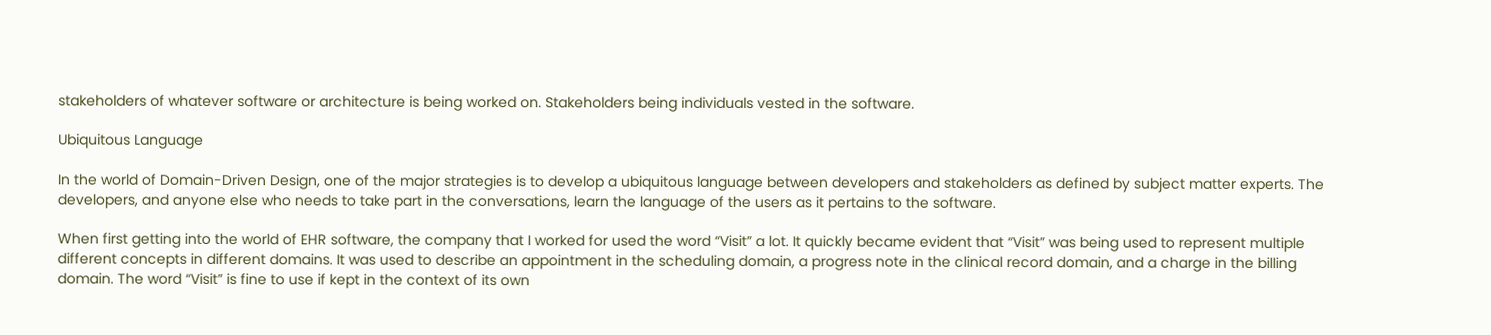stakeholders of whatever software or architecture is being worked on. Stakeholders being individuals vested in the software.

Ubiquitous Language

In the world of Domain-Driven Design, one of the major strategies is to develop a ubiquitous language between developers and stakeholders as defined by subject matter experts. The developers, and anyone else who needs to take part in the conversations, learn the language of the users as it pertains to the software.

When first getting into the world of EHR software, the company that I worked for used the word “Visit” a lot. It quickly became evident that “Visit” was being used to represent multiple different concepts in different domains. It was used to describe an appointment in the scheduling domain, a progress note in the clinical record domain, and a charge in the billing domain. The word “Visit” is fine to use if kept in the context of its own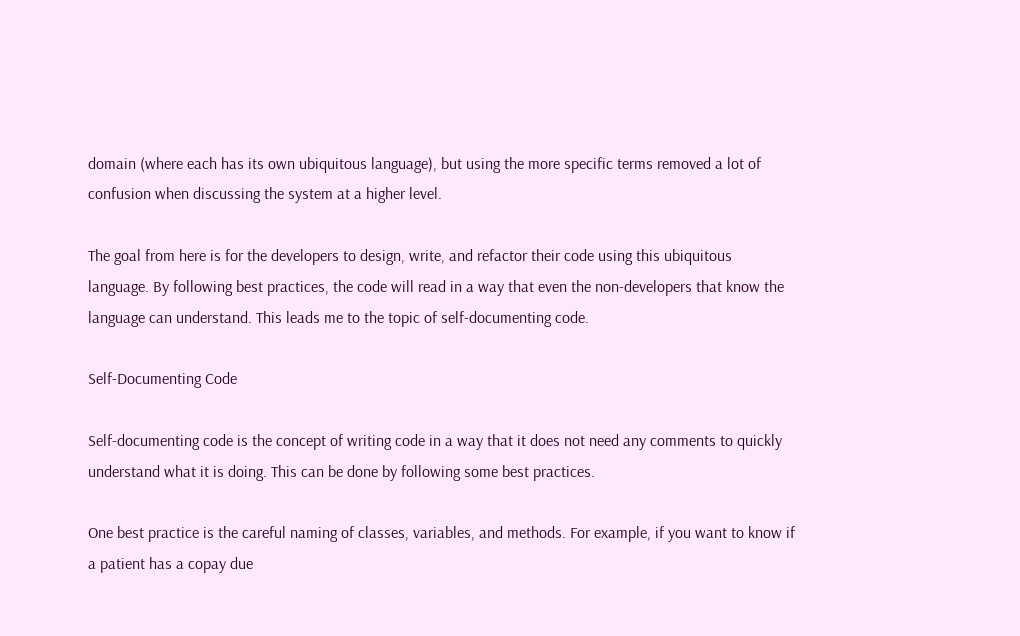domain (where each has its own ubiquitous language), but using the more specific terms removed a lot of confusion when discussing the system at a higher level.

The goal from here is for the developers to design, write, and refactor their code using this ubiquitous language. By following best practices, the code will read in a way that even the non-developers that know the language can understand. This leads me to the topic of self-documenting code.

Self-Documenting Code

Self-documenting code is the concept of writing code in a way that it does not need any comments to quickly understand what it is doing. This can be done by following some best practices.

One best practice is the careful naming of classes, variables, and methods. For example, if you want to know if a patient has a copay due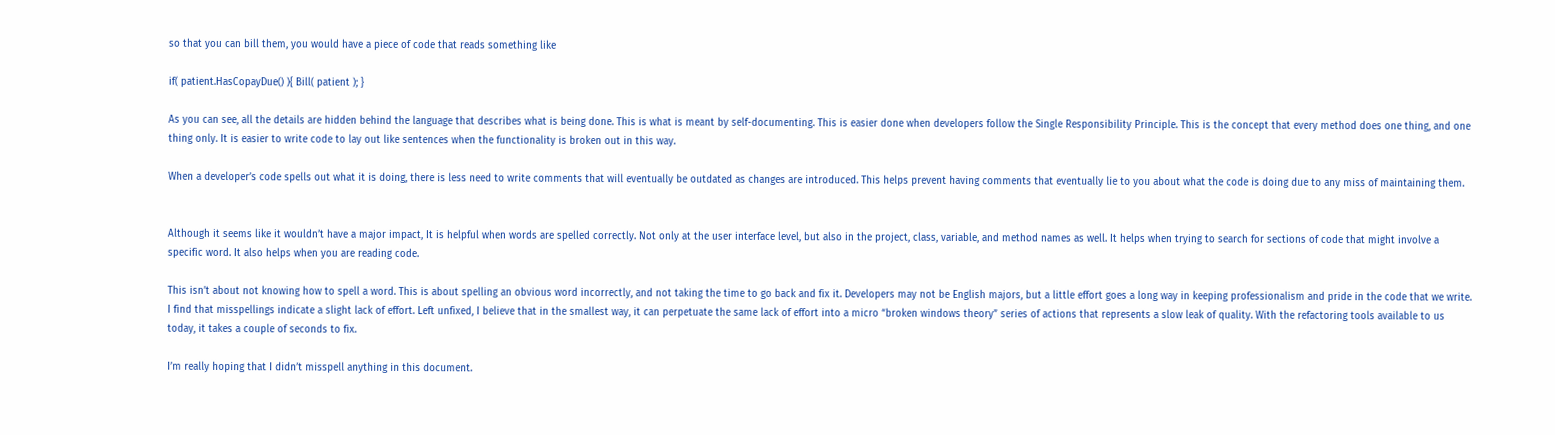so that you can bill them, you would have a piece of code that reads something like

if( patient.HasCopayDue() ){ Bill( patient ); }

As you can see, all the details are hidden behind the language that describes what is being done. This is what is meant by self-documenting. This is easier done when developers follow the Single Responsibility Principle. This is the concept that every method does one thing, and one thing only. It is easier to write code to lay out like sentences when the functionality is broken out in this way.

When a developer’s code spells out what it is doing, there is less need to write comments that will eventually be outdated as changes are introduced. This helps prevent having comments that eventually lie to you about what the code is doing due to any miss of maintaining them.


Although it seems like it wouldn’t have a major impact, It is helpful when words are spelled correctly. Not only at the user interface level, but also in the project, class, variable, and method names as well. It helps when trying to search for sections of code that might involve a specific word. It also helps when you are reading code.

This isn’t about not knowing how to spell a word. This is about spelling an obvious word incorrectly, and not taking the time to go back and fix it. Developers may not be English majors, but a little effort goes a long way in keeping professionalism and pride in the code that we write. I find that misspellings indicate a slight lack of effort. Left unfixed, I believe that in the smallest way, it can perpetuate the same lack of effort into a micro “broken windows theory” series of actions that represents a slow leak of quality. With the refactoring tools available to us today, it takes a couple of seconds to fix.

I’m really hoping that I didn’t misspell anything in this document.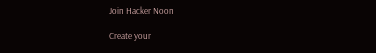Join Hacker Noon

Create your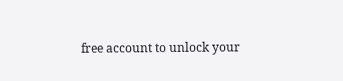free account to unlock your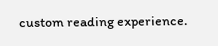custom reading experience.